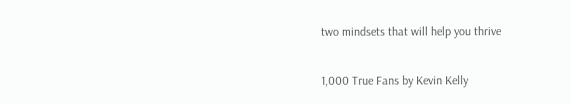two mindsets that will help you thrive

1,000 True Fans by Kevin Kelly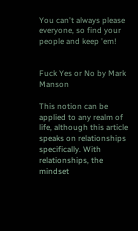You can't always please everyone, so find your people and keep 'em!


Fuck Yes or No by Mark Manson

This notion can be applied to any realm of life, although this article speaks on relationships specifically. With relationships, the mindset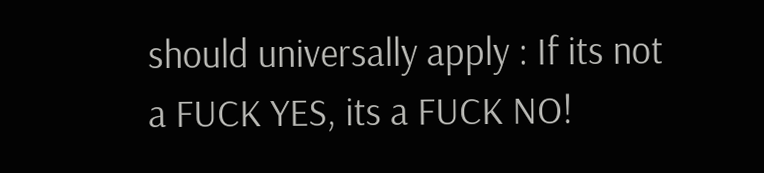should universally apply : If its not a FUCK YES, its a FUCK NO!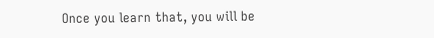Once you learn that, you will be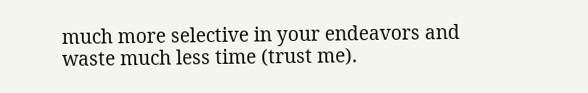much more selective in your endeavors and waste much less time (trust me).